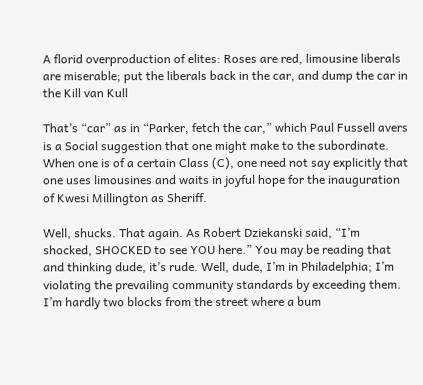A florid overproduction of elites: Roses are red, limousine liberals are miserable; put the liberals back in the car, and dump the car in the Kill van Kull

That’s “car” as in “Parker, fetch the car,” which Paul Fussell avers is a Social suggestion that one might make to the subordinate. When one is of a certain Class (C), one need not say explicitly that one uses limousines and waits in joyful hope for the inauguration of Kwesi Millington as Sheriff.

Well, shucks. That again. As Robert Dziekanski said, “I’m shocked, SHOCKED to see YOU here.” You may be reading that and thinking dude, it’s rude. Well, dude, I’m in Philadelphia; I’m violating the prevailing community standards by exceeding them. I’m hardly two blocks from the street where a bum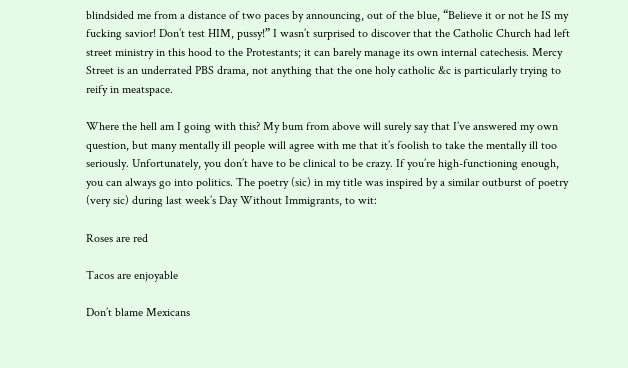blindsided me from a distance of two paces by announcing, out of the blue, “Believe it or not he IS my fucking savior! Don’t test HIM, pussy!” I wasn’t surprised to discover that the Catholic Church had left street ministry in this hood to the Protestants; it can barely manage its own internal catechesis. Mercy Street is an underrated PBS drama, not anything that the one holy catholic &c is particularly trying to reify in meatspace.

Where the hell am I going with this? My bum from above will surely say that I’ve answered my own question, but many mentally ill people will agree with me that it’s foolish to take the mentally ill too seriously. Unfortunately, you don’t have to be clinical to be crazy. If you’re high-functioning enough, you can always go into politics. The poetry (sic) in my title was inspired by a similar outburst of poetry (very sic) during last week’s Day Without Immigrants, to wit:

Roses are red

Tacos are enjoyable

Don’t blame Mexicans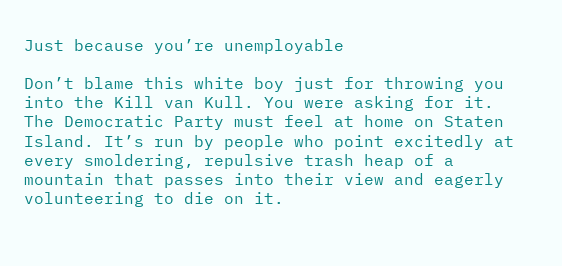Just because you’re unemployable

Don’t blame this white boy just for throwing you into the Kill van Kull. You were asking for it. The Democratic Party must feel at home on Staten Island. It’s run by people who point excitedly at every smoldering, repulsive trash heap of a mountain that passes into their view and eagerly volunteering to die on it.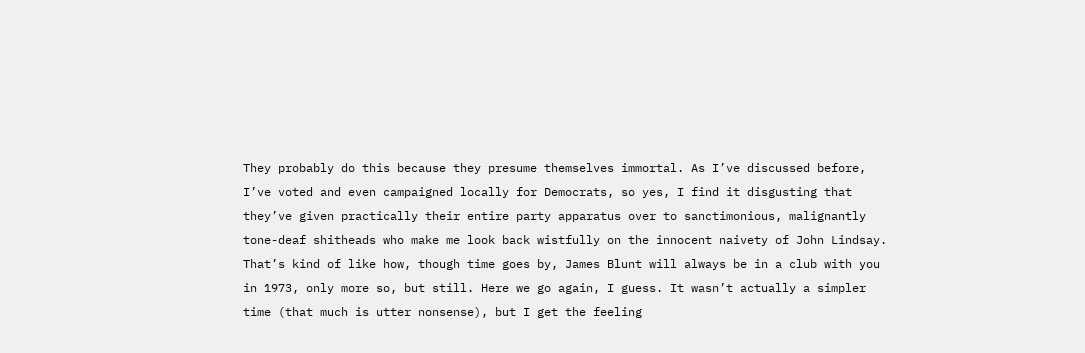They probably do this because they presume themselves immortal. As I’ve discussed before, I’ve voted and even campaigned locally for Democrats, so yes, I find it disgusting that they’ve given practically their entire party apparatus over to sanctimonious, malignantly tone-deaf shitheads who make me look back wistfully on the innocent naivety of John Lindsay. That’s kind of like how, though time goes by, James Blunt will always be in a club with you in 1973, only more so, but still. Here we go again, I guess. It wasn’t actually a simpler time (that much is utter nonsense), but I get the feeling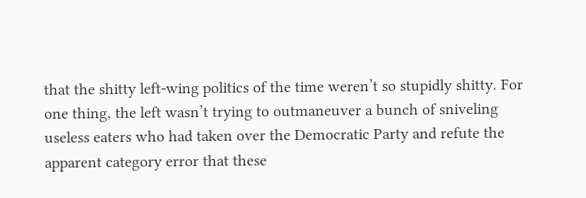that the shitty left-wing politics of the time weren’t so stupidly shitty. For one thing, the left wasn’t trying to outmaneuver a bunch of sniveling useless eaters who had taken over the Democratic Party and refute the apparent category error that these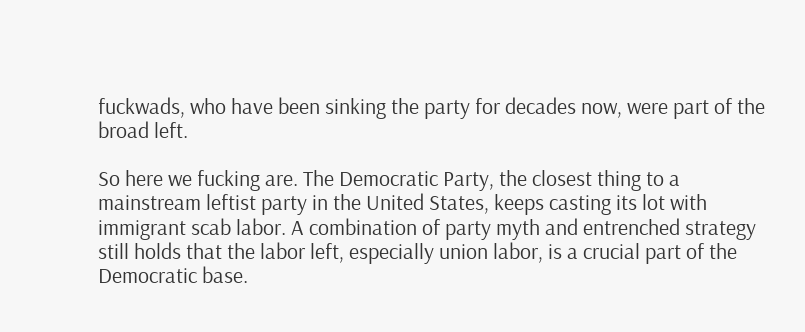fuckwads, who have been sinking the party for decades now, were part of the broad left.

So here we fucking are. The Democratic Party, the closest thing to a mainstream leftist party in the United States, keeps casting its lot with immigrant scab labor. A combination of party myth and entrenched strategy still holds that the labor left, especially union labor, is a crucial part of the Democratic base.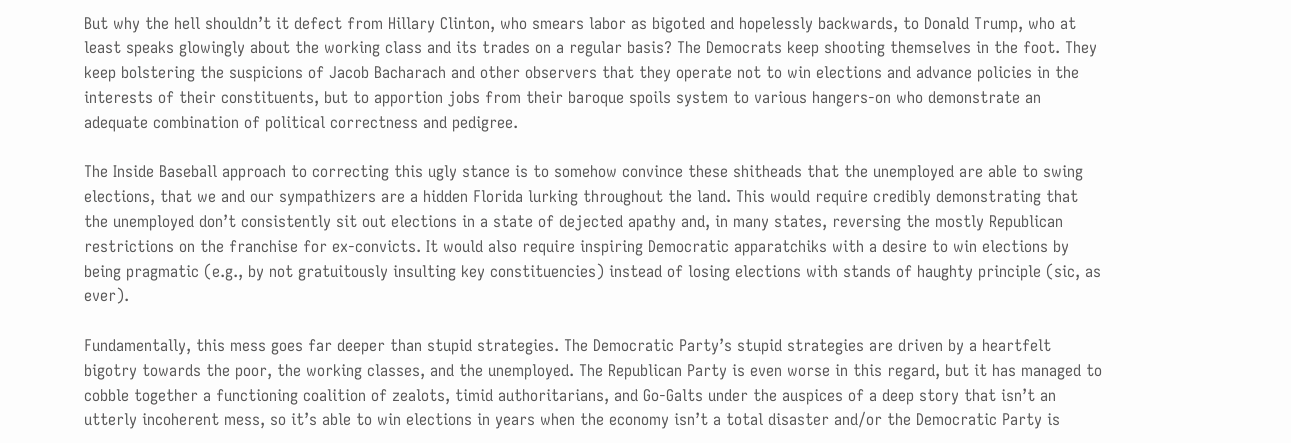But why the hell shouldn’t it defect from Hillary Clinton, who smears labor as bigoted and hopelessly backwards, to Donald Trump, who at least speaks glowingly about the working class and its trades on a regular basis? The Democrats keep shooting themselves in the foot. They keep bolstering the suspicions of Jacob Bacharach and other observers that they operate not to win elections and advance policies in the interests of their constituents, but to apportion jobs from their baroque spoils system to various hangers-on who demonstrate an adequate combination of political correctness and pedigree.

The Inside Baseball approach to correcting this ugly stance is to somehow convince these shitheads that the unemployed are able to swing elections, that we and our sympathizers are a hidden Florida lurking throughout the land. This would require credibly demonstrating that the unemployed don’t consistently sit out elections in a state of dejected apathy and, in many states, reversing the mostly Republican restrictions on the franchise for ex-convicts. It would also require inspiring Democratic apparatchiks with a desire to win elections by being pragmatic (e.g., by not gratuitously insulting key constituencies) instead of losing elections with stands of haughty principle (sic, as ever).

Fundamentally, this mess goes far deeper than stupid strategies. The Democratic Party’s stupid strategies are driven by a heartfelt bigotry towards the poor, the working classes, and the unemployed. The Republican Party is even worse in this regard, but it has managed to cobble together a functioning coalition of zealots, timid authoritarians, and Go-Galts under the auspices of a deep story that isn’t an utterly incoherent mess, so it’s able to win elections in years when the economy isn’t a total disaster and/or the Democratic Party is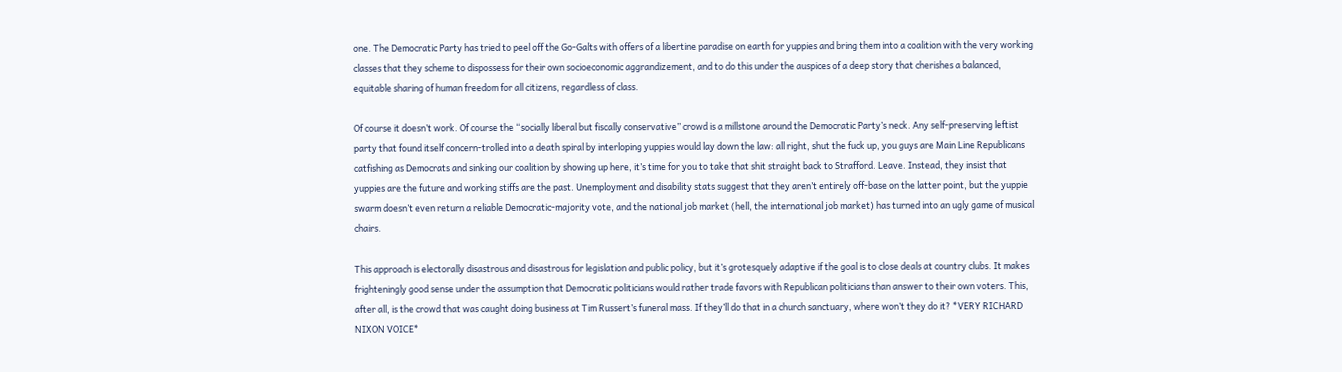one. The Democratic Party has tried to peel off the Go-Galts with offers of a libertine paradise on earth for yuppies and bring them into a coalition with the very working classes that they scheme to dispossess for their own socioeconomic aggrandizement, and to do this under the auspices of a deep story that cherishes a balanced, equitable sharing of human freedom for all citizens, regardless of class.

Of course it doesn’t work. Of course the “socially liberal but fiscally conservative” crowd is a millstone around the Democratic Party’s neck. Any self-preserving leftist party that found itself concern-trolled into a death spiral by interloping yuppies would lay down the law: all right, shut the fuck up, you guys are Main Line Republicans catfishing as Democrats and sinking our coalition by showing up here, it’s time for you to take that shit straight back to Strafford. Leave. Instead, they insist that yuppies are the future and working stiffs are the past. Unemployment and disability stats suggest that they aren’t entirely off-base on the latter point, but the yuppie swarm doesn’t even return a reliable Democratic-majority vote, and the national job market (hell, the international job market) has turned into an ugly game of musical chairs.

This approach is electorally disastrous and disastrous for legislation and public policy, but it’s grotesquely adaptive if the goal is to close deals at country clubs. It makes frighteningly good sense under the assumption that Democratic politicians would rather trade favors with Republican politicians than answer to their own voters. This, after all, is the crowd that was caught doing business at Tim Russert’s funeral mass. If they’ll do that in a church sanctuary, where won’t they do it? *VERY RICHARD NIXON VOICE*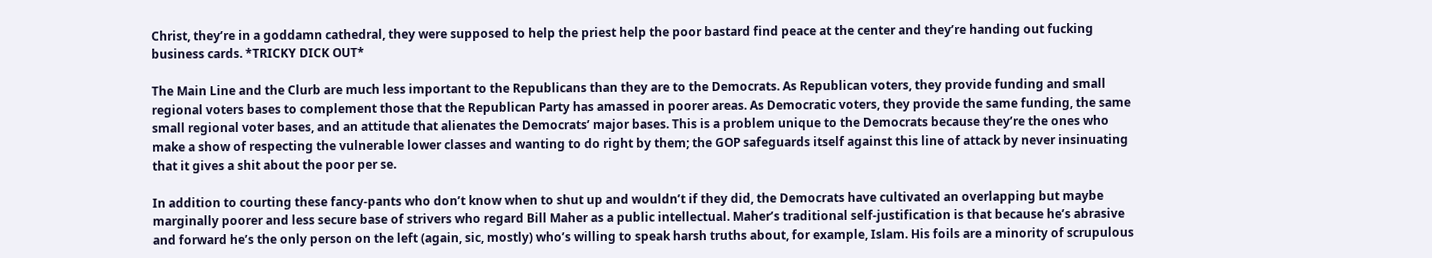Christ, they’re in a goddamn cathedral, they were supposed to help the priest help the poor bastard find peace at the center and they’re handing out fucking business cards. *TRICKY DICK OUT*

The Main Line and the Clurb are much less important to the Republicans than they are to the Democrats. As Republican voters, they provide funding and small regional voters bases to complement those that the Republican Party has amassed in poorer areas. As Democratic voters, they provide the same funding, the same small regional voter bases, and an attitude that alienates the Democrats’ major bases. This is a problem unique to the Democrats because they’re the ones who make a show of respecting the vulnerable lower classes and wanting to do right by them; the GOP safeguards itself against this line of attack by never insinuating that it gives a shit about the poor per se.

In addition to courting these fancy-pants who don’t know when to shut up and wouldn’t if they did, the Democrats have cultivated an overlapping but maybe marginally poorer and less secure base of strivers who regard Bill Maher as a public intellectual. Maher’s traditional self-justification is that because he’s abrasive and forward he’s the only person on the left (again, sic, mostly) who’s willing to speak harsh truths about, for example, Islam. His foils are a minority of scrupulous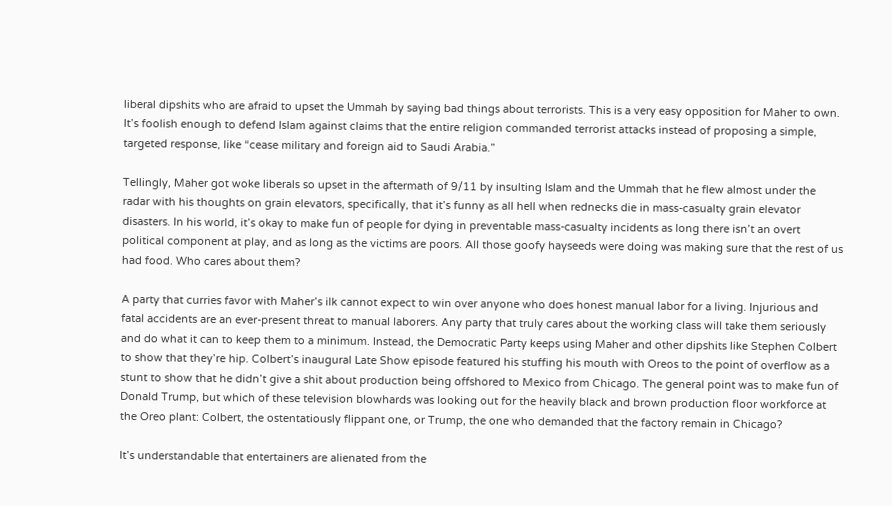liberal dipshits who are afraid to upset the Ummah by saying bad things about terrorists. This is a very easy opposition for Maher to own. It’s foolish enough to defend Islam against claims that the entire religion commanded terrorist attacks instead of proposing a simple, targeted response, like “cease military and foreign aid to Saudi Arabia.”

Tellingly, Maher got woke liberals so upset in the aftermath of 9/11 by insulting Islam and the Ummah that he flew almost under the radar with his thoughts on grain elevators, specifically, that it’s funny as all hell when rednecks die in mass-casualty grain elevator disasters. In his world, it’s okay to make fun of people for dying in preventable mass-casualty incidents as long there isn’t an overt political component at play, and as long as the victims are poors. All those goofy hayseeds were doing was making sure that the rest of us had food. Who cares about them?

A party that curries favor with Maher’s ilk cannot expect to win over anyone who does honest manual labor for a living. Injurious and fatal accidents are an ever-present threat to manual laborers. Any party that truly cares about the working class will take them seriously and do what it can to keep them to a minimum. Instead, the Democratic Party keeps using Maher and other dipshits like Stephen Colbert to show that they’re hip. Colbert’s inaugural Late Show episode featured his stuffing his mouth with Oreos to the point of overflow as a stunt to show that he didn’t give a shit about production being offshored to Mexico from Chicago. The general point was to make fun of Donald Trump, but which of these television blowhards was looking out for the heavily black and brown production floor workforce at the Oreo plant: Colbert, the ostentatiously flippant one, or Trump, the one who demanded that the factory remain in Chicago?

It’s understandable that entertainers are alienated from the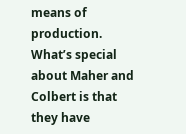means of production. What’s special about Maher and Colbert is that they have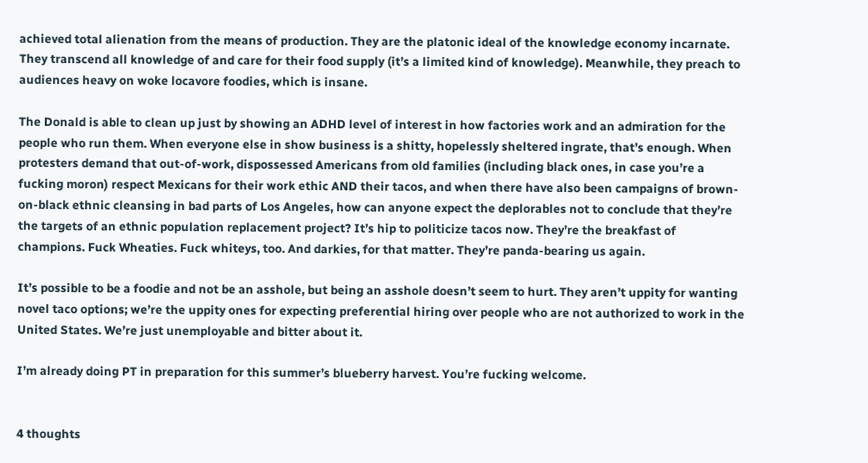achieved total alienation from the means of production. They are the platonic ideal of the knowledge economy incarnate. They transcend all knowledge of and care for their food supply (it’s a limited kind of knowledge). Meanwhile, they preach to audiences heavy on woke locavore foodies, which is insane.

The Donald is able to clean up just by showing an ADHD level of interest in how factories work and an admiration for the people who run them. When everyone else in show business is a shitty, hopelessly sheltered ingrate, that’s enough. When protesters demand that out-of-work, dispossessed Americans from old families (including black ones, in case you’re a fucking moron) respect Mexicans for their work ethic AND their tacos, and when there have also been campaigns of brown-on-black ethnic cleansing in bad parts of Los Angeles, how can anyone expect the deplorables not to conclude that they’re the targets of an ethnic population replacement project? It’s hip to politicize tacos now. They’re the breakfast of champions. Fuck Wheaties. Fuck whiteys, too. And darkies, for that matter. They’re panda-bearing us again.

It’s possible to be a foodie and not be an asshole, but being an asshole doesn’t seem to hurt. They aren’t uppity for wanting novel taco options; we’re the uppity ones for expecting preferential hiring over people who are not authorized to work in the United States. We’re just unemployable and bitter about it.

I’m already doing PT in preparation for this summer’s blueberry harvest. You’re fucking welcome.


4 thoughts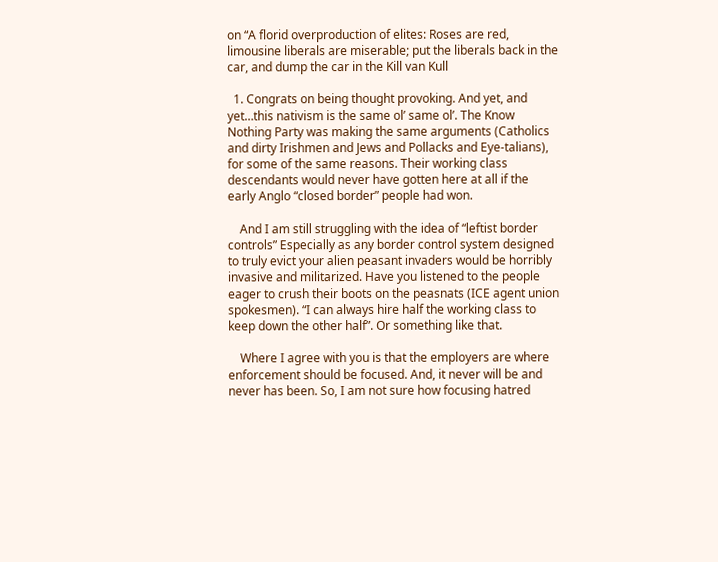on “A florid overproduction of elites: Roses are red, limousine liberals are miserable; put the liberals back in the car, and dump the car in the Kill van Kull

  1. Congrats on being thought provoking. And yet, and yet…this nativism is the same ol’ same ol’. The Know Nothing Party was making the same arguments (Catholics and dirty Irishmen and Jews and Pollacks and Eye-talians), for some of the same reasons. Their working class descendants would never have gotten here at all if the early Anglo “closed border” people had won.

    And I am still struggling with the idea of “leftist border controls” Especially as any border control system designed to truly evict your alien peasant invaders would be horribly invasive and militarized. Have you listened to the people eager to crush their boots on the peasnats (ICE agent union spokesmen). “I can always hire half the working class to keep down the other half”. Or something like that.

    Where I agree with you is that the employers are where enforcement should be focused. And, it never will be and never has been. So, I am not sure how focusing hatred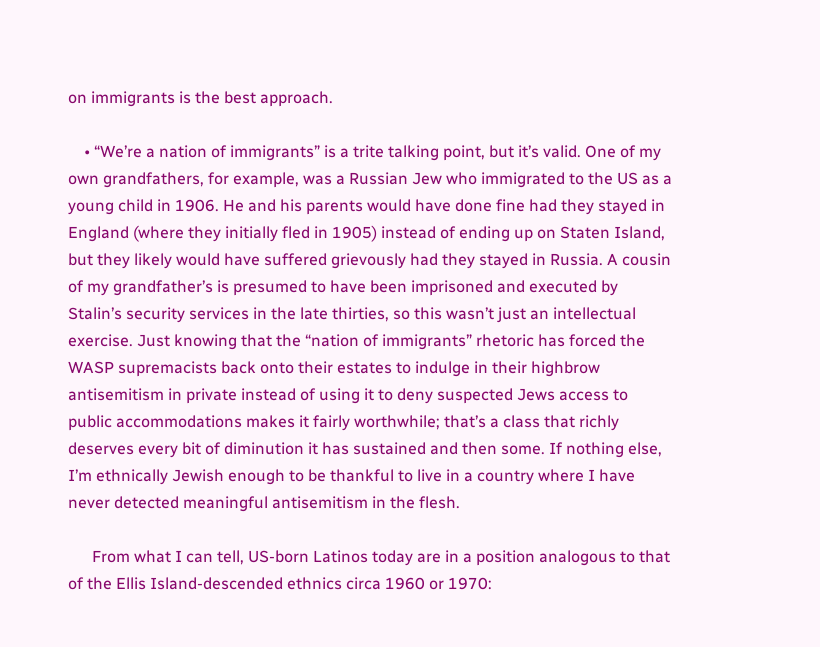on immigrants is the best approach.

    • “We’re a nation of immigrants” is a trite talking point, but it’s valid. One of my own grandfathers, for example, was a Russian Jew who immigrated to the US as a young child in 1906. He and his parents would have done fine had they stayed in England (where they initially fled in 1905) instead of ending up on Staten Island, but they likely would have suffered grievously had they stayed in Russia. A cousin of my grandfather’s is presumed to have been imprisoned and executed by Stalin’s security services in the late thirties, so this wasn’t just an intellectual exercise. Just knowing that the “nation of immigrants” rhetoric has forced the WASP supremacists back onto their estates to indulge in their highbrow antisemitism in private instead of using it to deny suspected Jews access to public accommodations makes it fairly worthwhile; that’s a class that richly deserves every bit of diminution it has sustained and then some. If nothing else, I’m ethnically Jewish enough to be thankful to live in a country where I have never detected meaningful antisemitism in the flesh.

      From what I can tell, US-born Latinos today are in a position analogous to that of the Ellis Island-descended ethnics circa 1960 or 1970: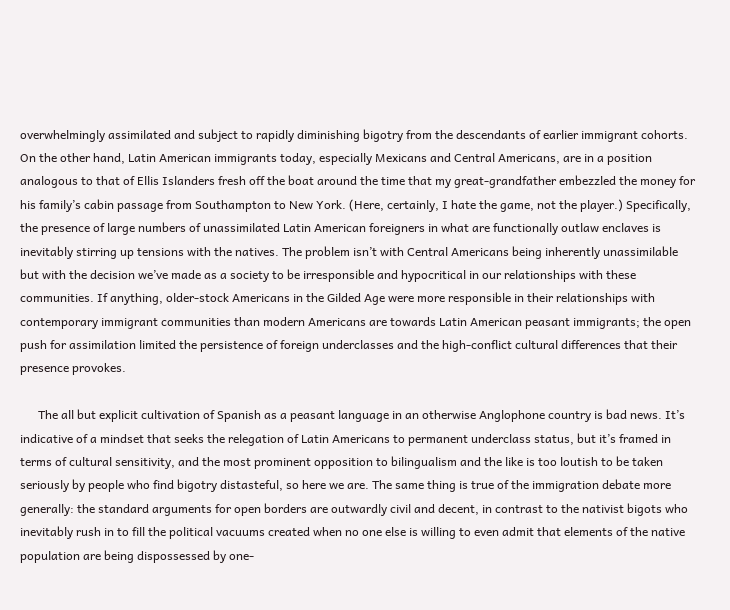overwhelmingly assimilated and subject to rapidly diminishing bigotry from the descendants of earlier immigrant cohorts. On the other hand, Latin American immigrants today, especially Mexicans and Central Americans, are in a position analogous to that of Ellis Islanders fresh off the boat around the time that my great-grandfather embezzled the money for his family’s cabin passage from Southampton to New York. (Here, certainly, I hate the game, not the player.) Specifically, the presence of large numbers of unassimilated Latin American foreigners in what are functionally outlaw enclaves is inevitably stirring up tensions with the natives. The problem isn’t with Central Americans being inherently unassimilable but with the decision we’ve made as a society to be irresponsible and hypocritical in our relationships with these communities. If anything, older-stock Americans in the Gilded Age were more responsible in their relationships with contemporary immigrant communities than modern Americans are towards Latin American peasant immigrants; the open push for assimilation limited the persistence of foreign underclasses and the high-conflict cultural differences that their presence provokes.

      The all but explicit cultivation of Spanish as a peasant language in an otherwise Anglophone country is bad news. It’s indicative of a mindset that seeks the relegation of Latin Americans to permanent underclass status, but it’s framed in terms of cultural sensitivity, and the most prominent opposition to bilingualism and the like is too loutish to be taken seriously by people who find bigotry distasteful, so here we are. The same thing is true of the immigration debate more generally: the standard arguments for open borders are outwardly civil and decent, in contrast to the nativist bigots who inevitably rush in to fill the political vacuums created when no one else is willing to even admit that elements of the native population are being dispossessed by one-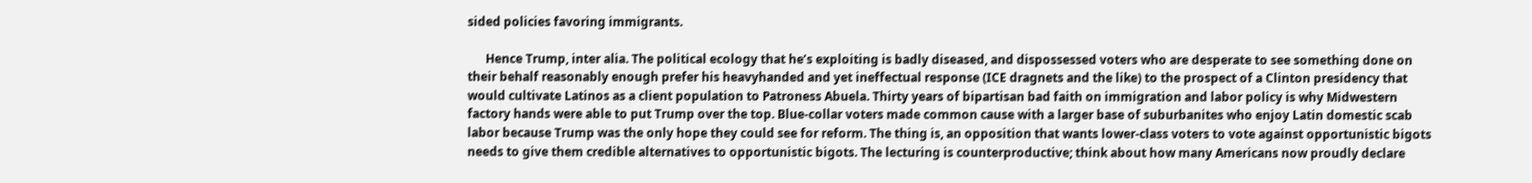sided policies favoring immigrants.

      Hence Trump, inter alia. The political ecology that he’s exploiting is badly diseased, and dispossessed voters who are desperate to see something done on their behalf reasonably enough prefer his heavyhanded and yet ineffectual response (ICE dragnets and the like) to the prospect of a Clinton presidency that would cultivate Latinos as a client population to Patroness Abuela. Thirty years of bipartisan bad faith on immigration and labor policy is why Midwestern factory hands were able to put Trump over the top. Blue-collar voters made common cause with a larger base of suburbanites who enjoy Latin domestic scab labor because Trump was the only hope they could see for reform. The thing is, an opposition that wants lower-class voters to vote against opportunistic bigots needs to give them credible alternatives to opportunistic bigots. The lecturing is counterproductive; think about how many Americans now proudly declare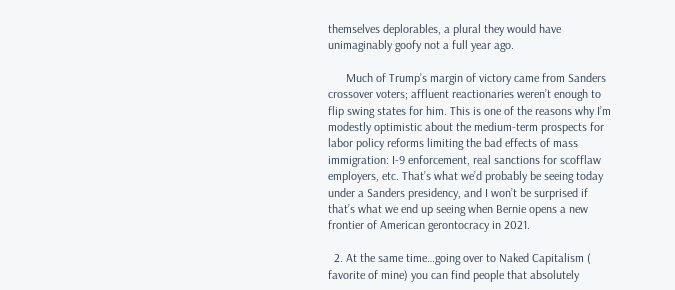themselves deplorables, a plural they would have unimaginably goofy not a full year ago.

      Much of Trump’s margin of victory came from Sanders crossover voters; affluent reactionaries weren’t enough to flip swing states for him. This is one of the reasons why I’m modestly optimistic about the medium-term prospects for labor policy reforms limiting the bad effects of mass immigration: I-9 enforcement, real sanctions for scofflaw employers, etc. That’s what we’d probably be seeing today under a Sanders presidency, and I won’t be surprised if that’s what we end up seeing when Bernie opens a new frontier of American gerontocracy in 2021.

  2. At the same time…going over to Naked Capitalism ( favorite of mine) you can find people that absolutely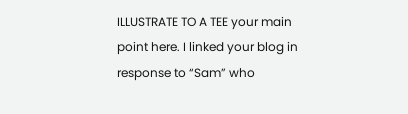ILLUSTRATE TO A TEE your main point here. I linked your blog in response to “Sam” who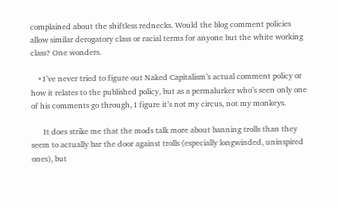complained about the shiftless rednecks. Would the blog comment policies allow similar derogatory class or racial terms for anyone but the white working class? One wonders.

    • I’ve never tried to figure out Naked Capitalism’s actual comment policy or how it relates to the published policy, but as a permalurker who’s seen only one of his comments go through, I figure it’s not my circus, not my monkeys.

      It does strike me that the mods talk more about banning trolls than they seem to actually bar the door against trolls (especially longwinded, uninspired ones), but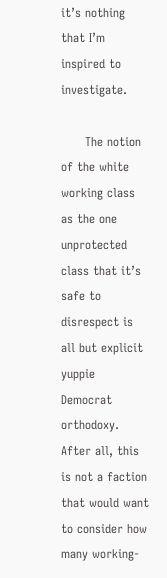it’s nothing that I’m inspired to investigate.

      The notion of the white working class as the one unprotected class that it’s safe to disrespect is all but explicit yuppie Democrat orthodoxy. After all, this is not a faction that would want to consider how many working-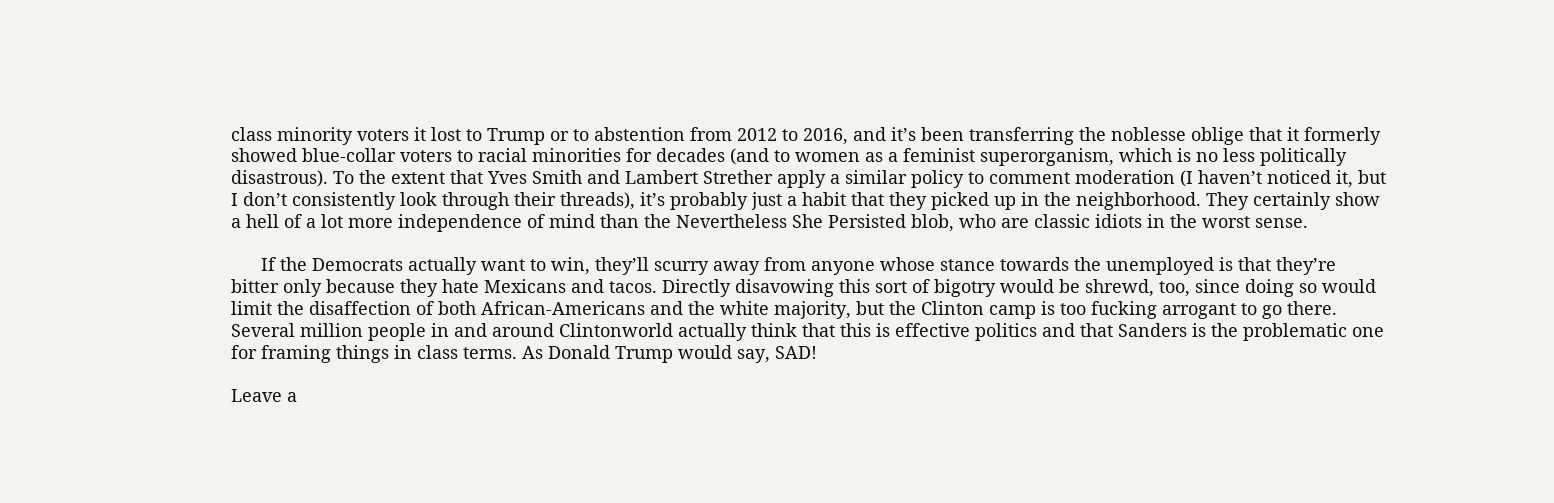class minority voters it lost to Trump or to abstention from 2012 to 2016, and it’s been transferring the noblesse oblige that it formerly showed blue-collar voters to racial minorities for decades (and to women as a feminist superorganism, which is no less politically disastrous). To the extent that Yves Smith and Lambert Strether apply a similar policy to comment moderation (I haven’t noticed it, but I don’t consistently look through their threads), it’s probably just a habit that they picked up in the neighborhood. They certainly show a hell of a lot more independence of mind than the Nevertheless She Persisted blob, who are classic idiots in the worst sense.

      If the Democrats actually want to win, they’ll scurry away from anyone whose stance towards the unemployed is that they’re bitter only because they hate Mexicans and tacos. Directly disavowing this sort of bigotry would be shrewd, too, since doing so would limit the disaffection of both African-Americans and the white majority, but the Clinton camp is too fucking arrogant to go there. Several million people in and around Clintonworld actually think that this is effective politics and that Sanders is the problematic one for framing things in class terms. As Donald Trump would say, SAD!

Leave a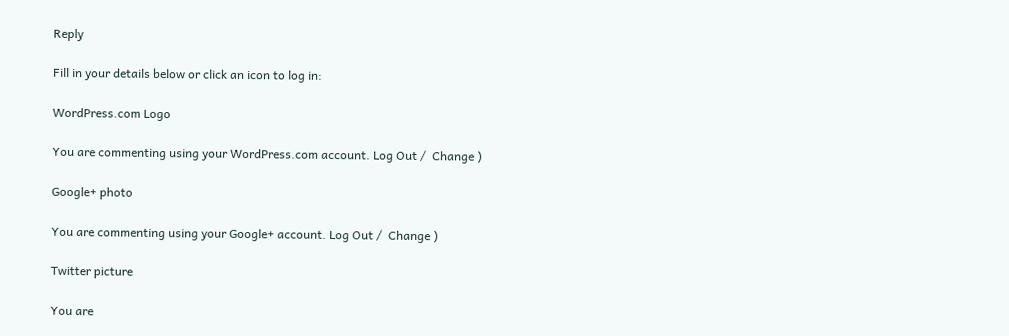Reply

Fill in your details below or click an icon to log in:

WordPress.com Logo

You are commenting using your WordPress.com account. Log Out /  Change )

Google+ photo

You are commenting using your Google+ account. Log Out /  Change )

Twitter picture

You are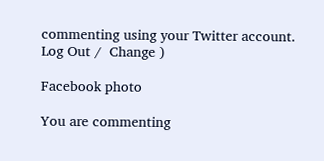commenting using your Twitter account. Log Out /  Change )

Facebook photo

You are commenting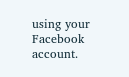using your Facebook account.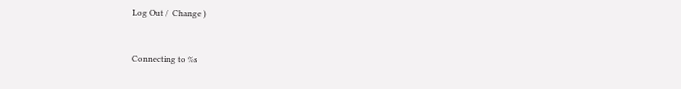Log Out /  Change )


Connecting to %s